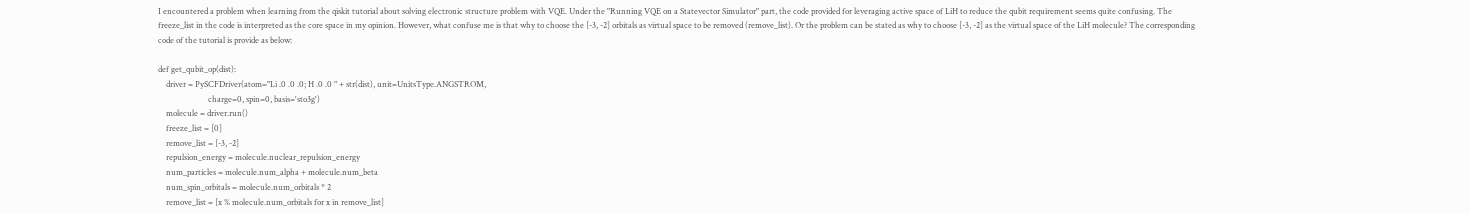I encountered a problem when learning from the qiskit tutorial about solving electronic structure problem with VQE. Under the "Running VQE on a Statevector Simulator" part, the code provided for leveraging active space of LiH to reduce the qubit requirement seems quite confusing. The freeze_list in the code is interpreted as the core space in my opinion. However, what confuse me is that why to choose the [-3, -2] orbitals as virtual space to be removed (remove_list). Or the problem can be stated as why to choose [-3, -2] as the virtual space of the LiH molecule? The corresponding code of the tutorial is provide as below:

def get_qubit_op(dist):
    driver = PySCFDriver(atom="Li .0 .0 .0; H .0 .0 " + str(dist), unit=UnitsType.ANGSTROM,
                         charge=0, spin=0, basis='sto3g')
    molecule = driver.run()
    freeze_list = [0]
    remove_list = [-3, -2]
    repulsion_energy = molecule.nuclear_repulsion_energy
    num_particles = molecule.num_alpha + molecule.num_beta
    num_spin_orbitals = molecule.num_orbitals * 2
    remove_list = [x % molecule.num_orbitals for x in remove_list]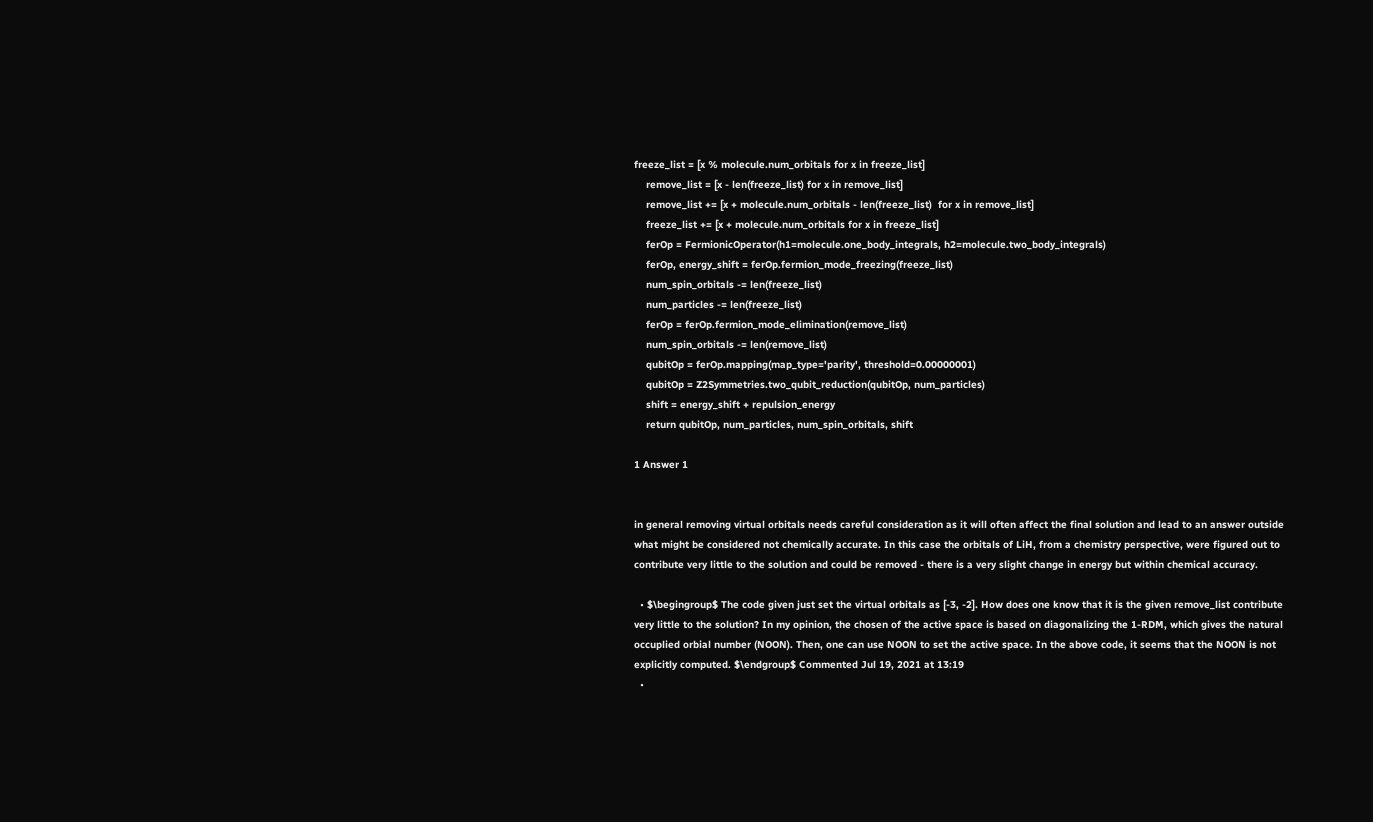freeze_list = [x % molecule.num_orbitals for x in freeze_list]
    remove_list = [x - len(freeze_list) for x in remove_list]
    remove_list += [x + molecule.num_orbitals - len(freeze_list)  for x in remove_list]
    freeze_list += [x + molecule.num_orbitals for x in freeze_list]
    ferOp = FermionicOperator(h1=molecule.one_body_integrals, h2=molecule.two_body_integrals)
    ferOp, energy_shift = ferOp.fermion_mode_freezing(freeze_list)
    num_spin_orbitals -= len(freeze_list)
    num_particles -= len(freeze_list)
    ferOp = ferOp.fermion_mode_elimination(remove_list)
    num_spin_orbitals -= len(remove_list)
    qubitOp = ferOp.mapping(map_type='parity', threshold=0.00000001)
    qubitOp = Z2Symmetries.two_qubit_reduction(qubitOp, num_particles)
    shift = energy_shift + repulsion_energy
    return qubitOp, num_particles, num_spin_orbitals, shift

1 Answer 1


in general removing virtual orbitals needs careful consideration as it will often affect the final solution and lead to an answer outside what might be considered not chemically accurate. In this case the orbitals of LiH, from a chemistry perspective, were figured out to contribute very little to the solution and could be removed - there is a very slight change in energy but within chemical accuracy.

  • $\begingroup$ The code given just set the virtual orbitals as [-3, -2]. How does one know that it is the given remove_list contribute very little to the solution? In my opinion, the chosen of the active space is based on diagonalizing the 1-RDM, which gives the natural occuplied orbial number (NOON). Then, one can use NOON to set the active space. In the above code, it seems that the NOON is not explicitly computed. $\endgroup$ Commented Jul 19, 2021 at 13:19
  •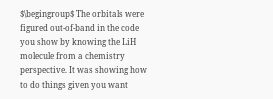$\begingroup$ The orbitals were figured out-of-band in the code you show by knowing the LiH molecule from a chemistry perspective. It was showing how to do things given you want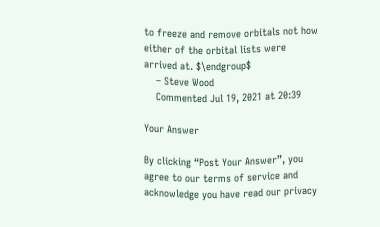to freeze and remove orbitals not how either of the orbital lists were arrived at. $\endgroup$
    – Steve Wood
    Commented Jul 19, 2021 at 20:39

Your Answer

By clicking “Post Your Answer”, you agree to our terms of service and acknowledge you have read our privacy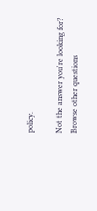policy.

Not the answer you're looking for? Browse other questions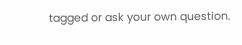tagged or ask your own question.